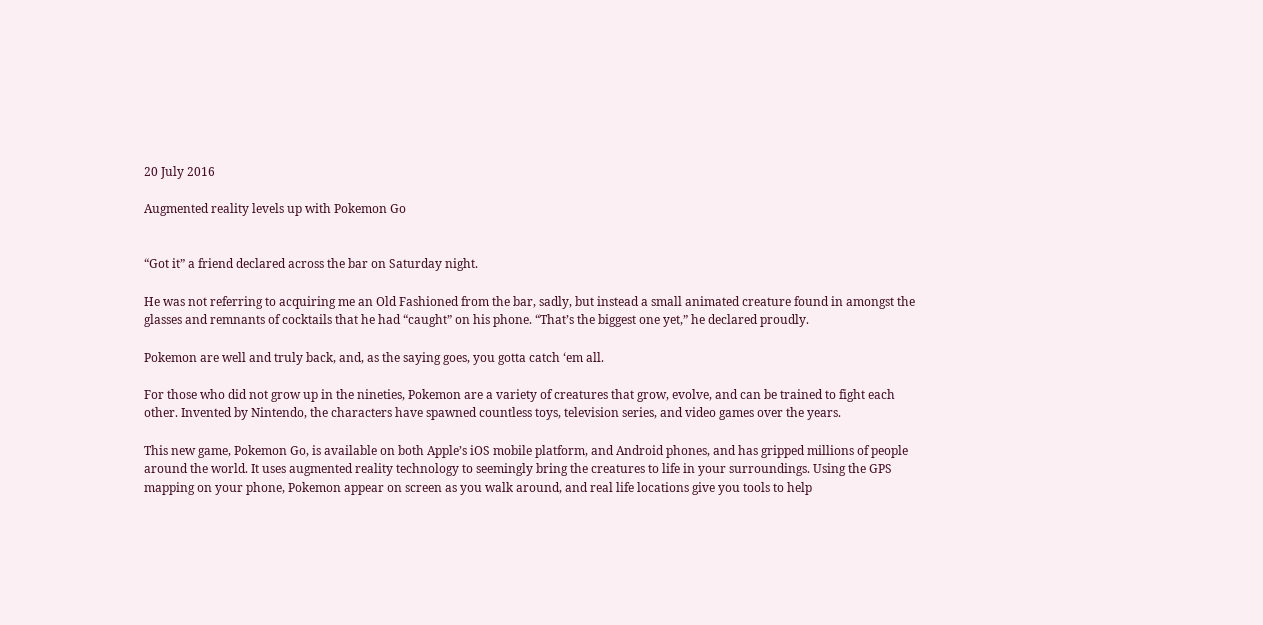20 July 2016

Augmented reality levels up with Pokemon Go


“Got it” a friend declared across the bar on Saturday night.

He was not referring to acquiring me an Old Fashioned from the bar, sadly, but instead a small animated creature found in amongst the glasses and remnants of cocktails that he had “caught” on his phone. “That’s the biggest one yet,” he declared proudly.

Pokemon are well and truly back, and, as the saying goes, you gotta catch ‘em all.

For those who did not grow up in the nineties, Pokemon are a variety of creatures that grow, evolve, and can be trained to fight each other. Invented by Nintendo, the characters have spawned countless toys, television series, and video games over the years.

This new game, Pokemon Go, is available on both Apple’s iOS mobile platform, and Android phones, and has gripped millions of people around the world. It uses augmented reality technology to seemingly bring the creatures to life in your surroundings. Using the GPS mapping on your phone, Pokemon appear on screen as you walk around, and real life locations give you tools to help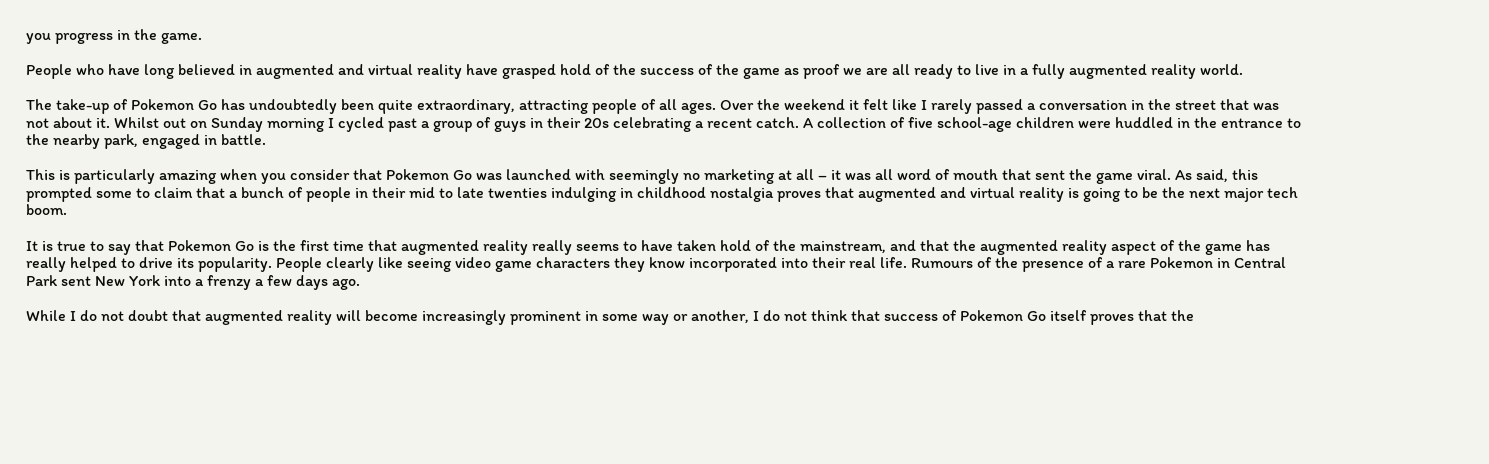you progress in the game.

People who have long believed in augmented and virtual reality have grasped hold of the success of the game as proof we are all ready to live in a fully augmented reality world.

The take-up of Pokemon Go has undoubtedly been quite extraordinary, attracting people of all ages. Over the weekend it felt like I rarely passed a conversation in the street that was not about it. Whilst out on Sunday morning I cycled past a group of guys in their 20s celebrating a recent catch. A collection of five school-age children were huddled in the entrance to the nearby park, engaged in battle.

This is particularly amazing when you consider that Pokemon Go was launched with seemingly no marketing at all – it was all word of mouth that sent the game viral. As said, this prompted some to claim that a bunch of people in their mid to late twenties indulging in childhood nostalgia proves that augmented and virtual reality is going to be the next major tech boom.

It is true to say that Pokemon Go is the first time that augmented reality really seems to have taken hold of the mainstream, and that the augmented reality aspect of the game has really helped to drive its popularity. People clearly like seeing video game characters they know incorporated into their real life. Rumours of the presence of a rare Pokemon in Central Park sent New York into a frenzy a few days ago.

While I do not doubt that augmented reality will become increasingly prominent in some way or another, I do not think that success of Pokemon Go itself proves that the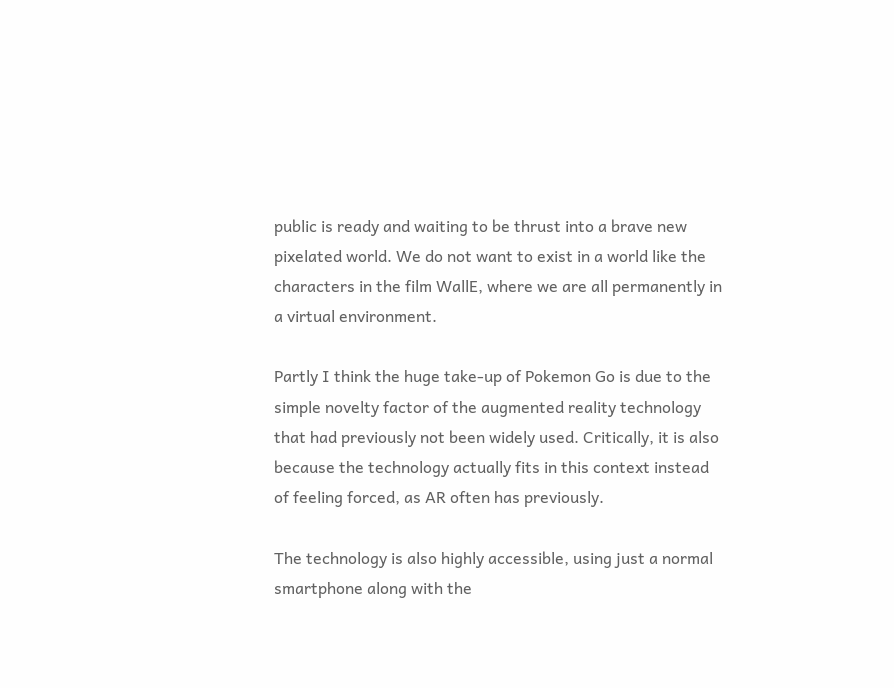public is ready and waiting to be thrust into a brave new pixelated world. We do not want to exist in a world like the characters in the film WallE, where we are all permanently in a virtual environment.

Partly I think the huge take-up of Pokemon Go is due to the simple novelty factor of the augmented reality technology that had previously not been widely used. Critically, it is also because the technology actually fits in this context instead of feeling forced, as AR often has previously.

The technology is also highly accessible, using just a normal smartphone along with the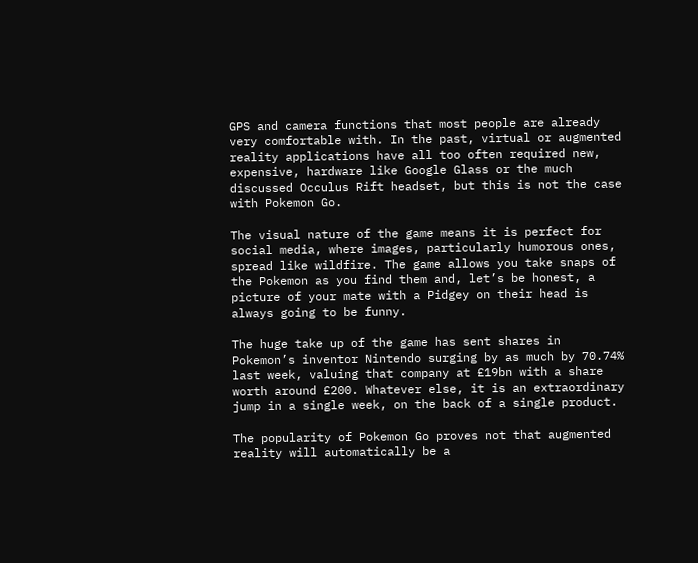GPS and camera functions that most people are already very comfortable with. In the past, virtual or augmented reality applications have all too often required new, expensive, hardware like Google Glass or the much discussed Occulus Rift headset, but this is not the case with Pokemon Go.

The visual nature of the game means it is perfect for social media, where images, particularly humorous ones, spread like wildfire. The game allows you take snaps of the Pokemon as you find them and, let’s be honest, a picture of your mate with a Pidgey on their head is always going to be funny.

The huge take up of the game has sent shares in Pokemon’s inventor Nintendo surging by as much by 70.74% last week, valuing that company at £19bn with a share worth around £200. Whatever else, it is an extraordinary jump in a single week, on the back of a single product.

The popularity of Pokemon Go proves not that augmented reality will automatically be a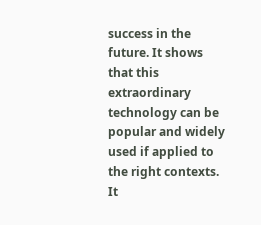success in the future. It shows that this extraordinary technology can be popular and widely used if applied to the right contexts. It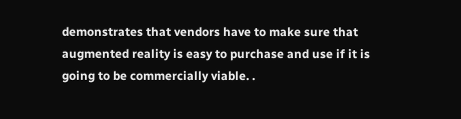demonstrates that vendors have to make sure that augmented reality is easy to purchase and use if it is going to be commercially viable. .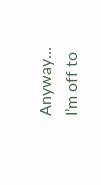Anyway… I’m off to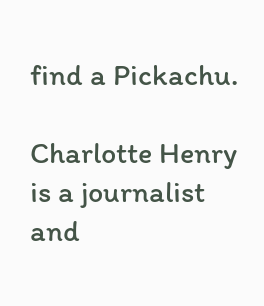find a Pickachu.

Charlotte Henry is a journalist and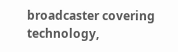broadcaster covering technology,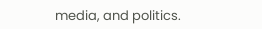media, and politics.